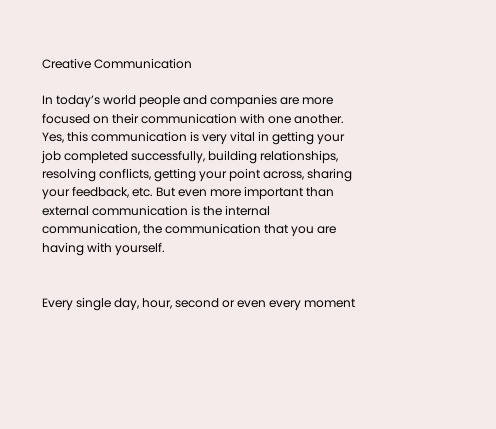Creative Communication

In today’s world people and companies are more focused on their communication with one another. Yes, this communication is very vital in getting your job completed successfully, building relationships, resolving conflicts, getting your point across, sharing your feedback, etc. But even more important than external communication is the internal communication, the communication that you are having with yourself.


Every single day, hour, second or even every moment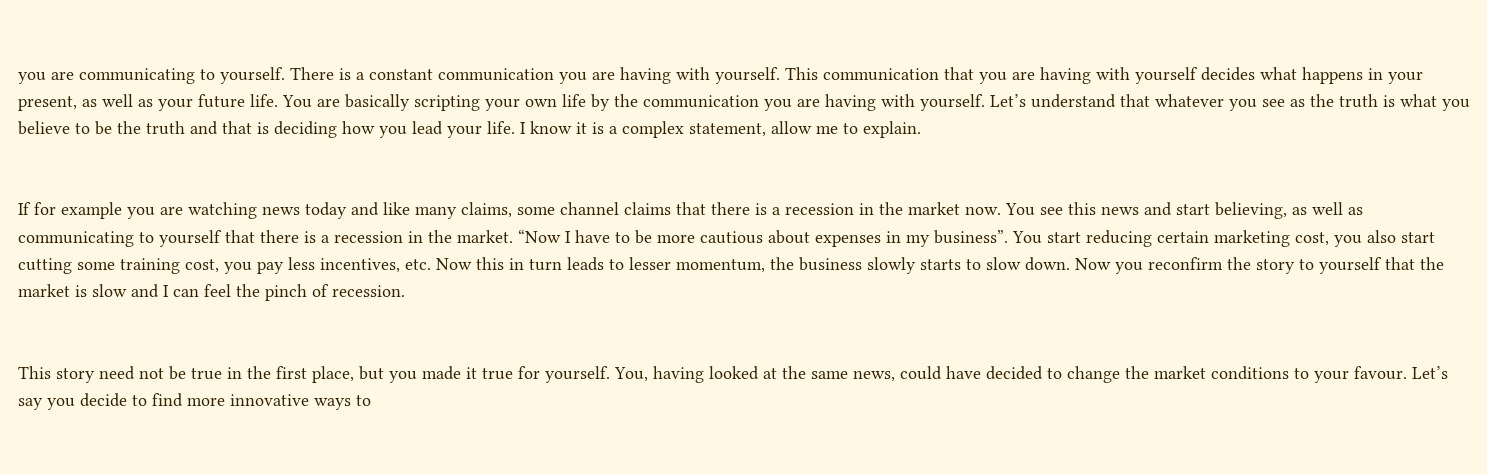you are communicating to yourself. There is a constant communication you are having with yourself. This communication that you are having with yourself decides what happens in your present, as well as your future life. You are basically scripting your own life by the communication you are having with yourself. Let’s understand that whatever you see as the truth is what you believe to be the truth and that is deciding how you lead your life. I know it is a complex statement, allow me to explain.


If for example you are watching news today and like many claims, some channel claims that there is a recession in the market now. You see this news and start believing, as well as communicating to yourself that there is a recession in the market. “Now I have to be more cautious about expenses in my business”. You start reducing certain marketing cost, you also start cutting some training cost, you pay less incentives, etc. Now this in turn leads to lesser momentum, the business slowly starts to slow down. Now you reconfirm the story to yourself that the market is slow and I can feel the pinch of recession.


This story need not be true in the first place, but you made it true for yourself. You, having looked at the same news, could have decided to change the market conditions to your favour. Let’s say you decide to find more innovative ways to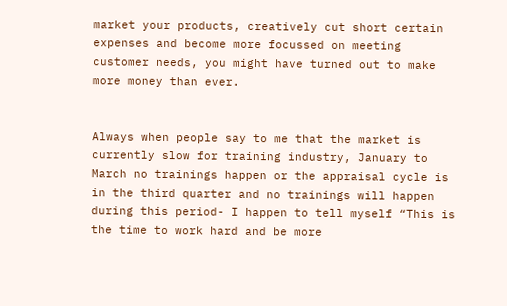market your products, creatively cut short certain expenses and become more focussed on meeting customer needs, you might have turned out to make more money than ever.


Always when people say to me that the market is currently slow for training industry, January to March no trainings happen or the appraisal cycle is in the third quarter and no trainings will happen during this period- I happen to tell myself “This is the time to work hard and be more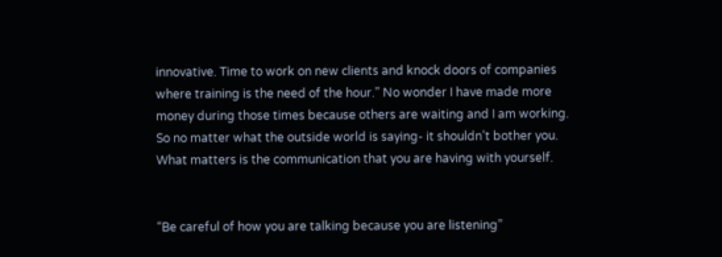innovative. Time to work on new clients and knock doors of companies where training is the need of the hour.” No wonder I have made more money during those times because others are waiting and I am working. So no matter what the outside world is saying- it shouldn’t bother you. What matters is the communication that you are having with yourself.


“Be careful of how you are talking because you are listening”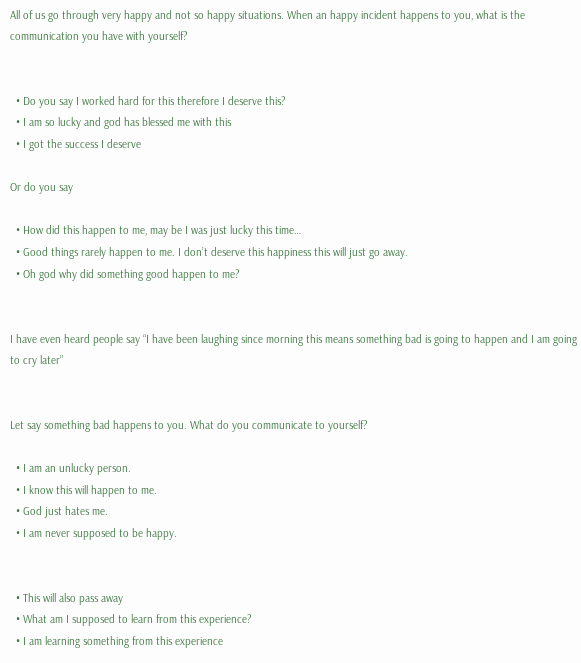All of us go through very happy and not so happy situations. When an happy incident happens to you, what is the communication you have with yourself?


  • Do you say I worked hard for this therefore I deserve this?
  • I am so lucky and god has blessed me with this
  • I got the success I deserve

Or do you say

  • How did this happen to me, may be I was just lucky this time…
  • Good things rarely happen to me. I don’t deserve this happiness this will just go away.
  • Oh god why did something good happen to me?


I have even heard people say “I have been laughing since morning this means something bad is going to happen and I am going to cry later”


Let say something bad happens to you. What do you communicate to yourself?

  • I am an unlucky person.
  • I know this will happen to me.
  • God just hates me.
  • I am never supposed to be happy.


  • This will also pass away
  • What am I supposed to learn from this experience?
  • I am learning something from this experience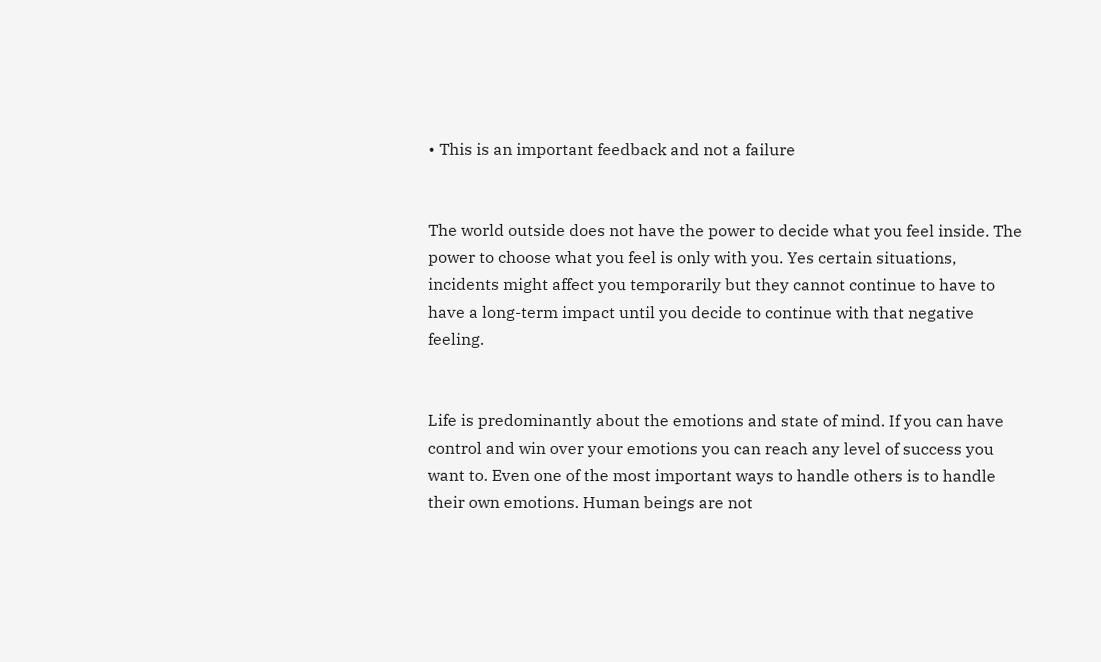• This is an important feedback and not a failure


The world outside does not have the power to decide what you feel inside. The power to choose what you feel is only with you. Yes certain situations, incidents might affect you temporarily but they cannot continue to have to have a long-term impact until you decide to continue with that negative feeling.


Life is predominantly about the emotions and state of mind. If you can have control and win over your emotions you can reach any level of success you want to. Even one of the most important ways to handle others is to handle their own emotions. Human beings are not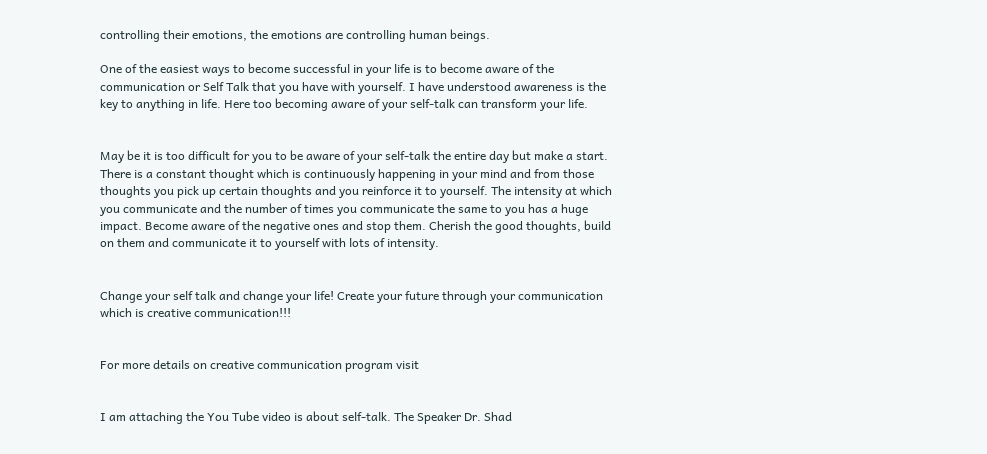controlling their emotions, the emotions are controlling human beings.

One of the easiest ways to become successful in your life is to become aware of the communication or Self Talk that you have with yourself. I have understood awareness is the key to anything in life. Here too becoming aware of your self-talk can transform your life.


May be it is too difficult for you to be aware of your self-talk the entire day but make a start. There is a constant thought which is continuously happening in your mind and from those thoughts you pick up certain thoughts and you reinforce it to yourself. The intensity at which you communicate and the number of times you communicate the same to you has a huge impact. Become aware of the negative ones and stop them. Cherish the good thoughts, build on them and communicate it to yourself with lots of intensity.


Change your self talk and change your life! Create your future through your communication which is creative communication!!!


For more details on creative communication program visit


I am attaching the You Tube video is about self-talk. The Speaker Dr. Shad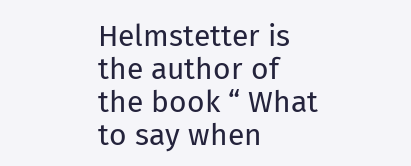Helmstetter is the author of the book “ What to say when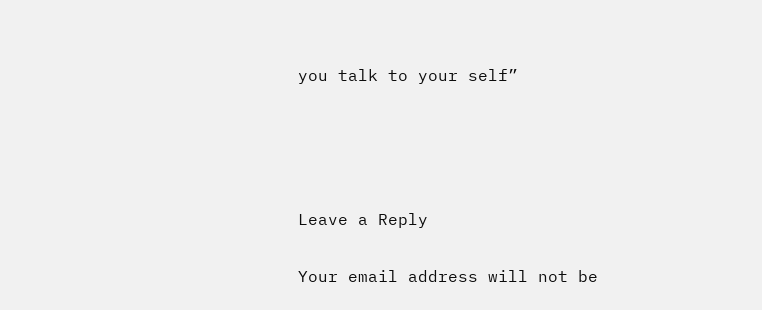you talk to your self”




Leave a Reply

Your email address will not be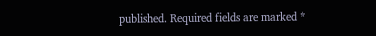published. Required fields are marked *